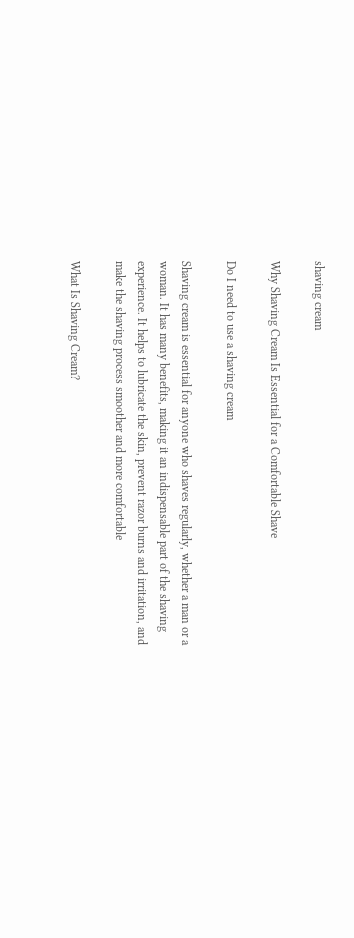shaving cream

Why Shaving Cream Is Essential for a Comfortable Shave

Do I need to use a shaving cream

Shaving cream is essential for anyone who shaves regularly, whether a man or a woman. It has many benefits, making it an indispensable part of the shaving experience. It helps to lubricate the skin, prevent razor burns and irritation, and make the shaving process smoother and more comfortable

What Is Shaving Cream?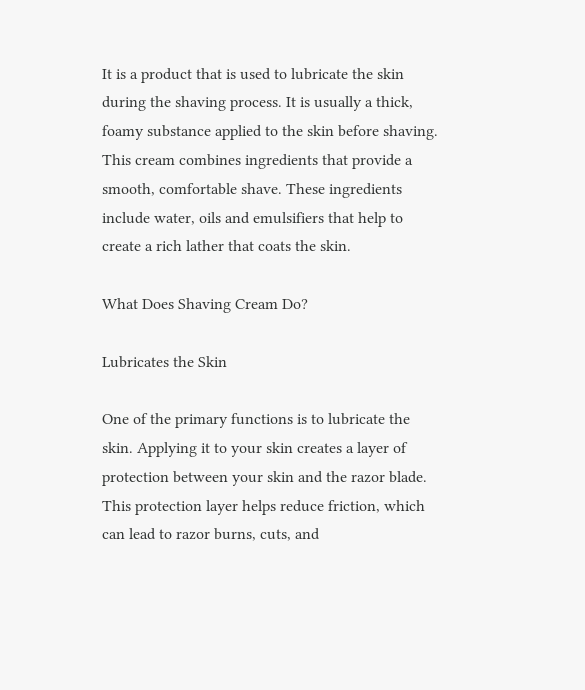It is a product that is used to lubricate the skin during the shaving process. It is usually a thick, foamy substance applied to the skin before shaving. This cream combines ingredients that provide a smooth, comfortable shave. These ingredients include water, oils and emulsifiers that help to create a rich lather that coats the skin.

What Does Shaving Cream Do?

Lubricates the Skin

One of the primary functions is to lubricate the skin. Applying it to your skin creates a layer of protection between your skin and the razor blade. This protection layer helps reduce friction, which can lead to razor burns, cuts, and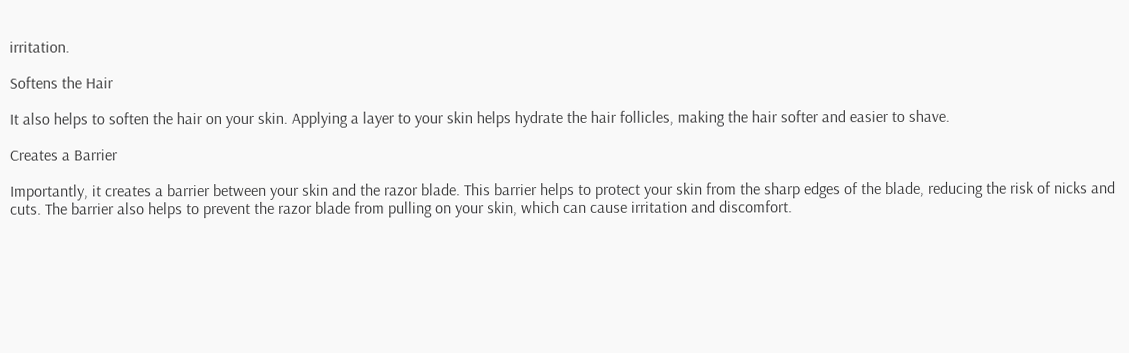irritation.

Softens the Hair

It also helps to soften the hair on your skin. Applying a layer to your skin helps hydrate the hair follicles, making the hair softer and easier to shave.

Creates a Barrier

Importantly, it creates a barrier between your skin and the razor blade. This barrier helps to protect your skin from the sharp edges of the blade, reducing the risk of nicks and cuts. The barrier also helps to prevent the razor blade from pulling on your skin, which can cause irritation and discomfort.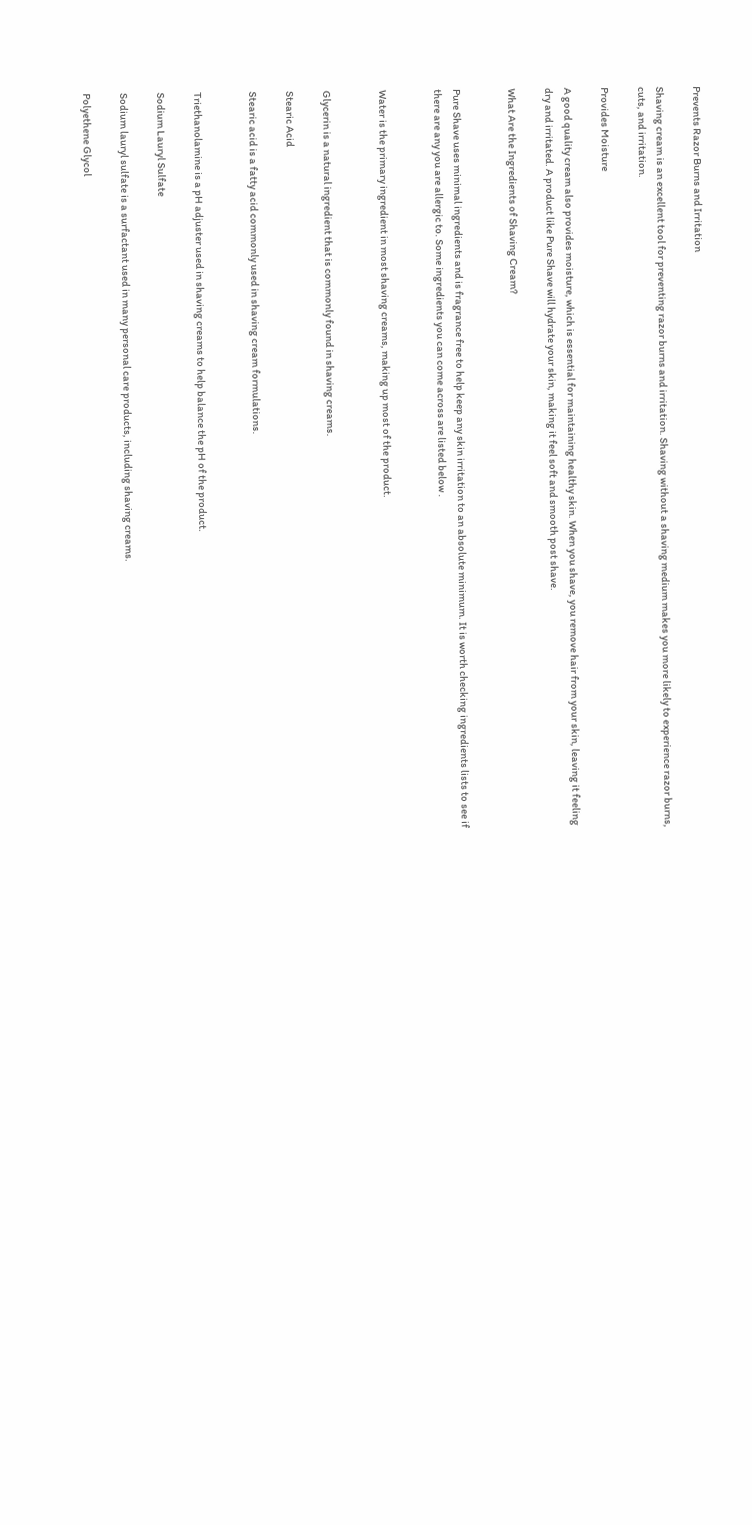Prevents Razor Burns and Irritation

Shaving cream is an excellent tool for preventing razor burns and irritation. Shaving without a shaving medium makes you more likely to experience razor burns, cuts, and irritation.

Provides Moisture

A good quality cream also provides moisture, which is essential for maintaining healthy skin. When you shave, you remove hair from your skin, leaving it feeling dry and irritated. A product like Pure Shave will hydrate your skin, making it feel soft and smooth post shave.

What Are the Ingredients of Shaving Cream?


Pure Shave uses minimal ingredients and is fragrance free to help keep any skin irritation to an absolute minimum. It is worth checking ingredients lists to see if there are any you are allergic to. Some ingredients you can come across are listed below .


Water is the primary ingredient in most shaving creams, making up most of the product.


Glycerin is a natural ingredient that is commonly found in shaving creams.

Stearic Acid

Stearic acid is a fatty acid commonly used in shaving cream formulations.


Triethanolamine is a pH adjuster used in shaving creams to help balance the pH of the product.

Sodium Lauryl Sulfate

Sodium lauryl sulfate is a surfactant used in many personal care products, including shaving creams.

Polyethene Glycol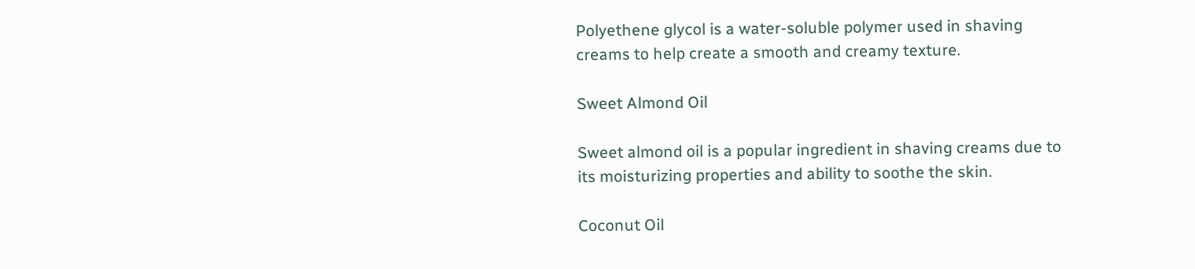Polyethene glycol is a water-soluble polymer used in shaving creams to help create a smooth and creamy texture.

Sweet Almond Oil

Sweet almond oil is a popular ingredient in shaving creams due to its moisturizing properties and ability to soothe the skin.

Coconut Oil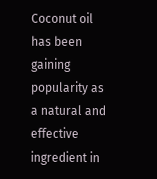Coconut oil has been gaining popularity as a natural and effective ingredient in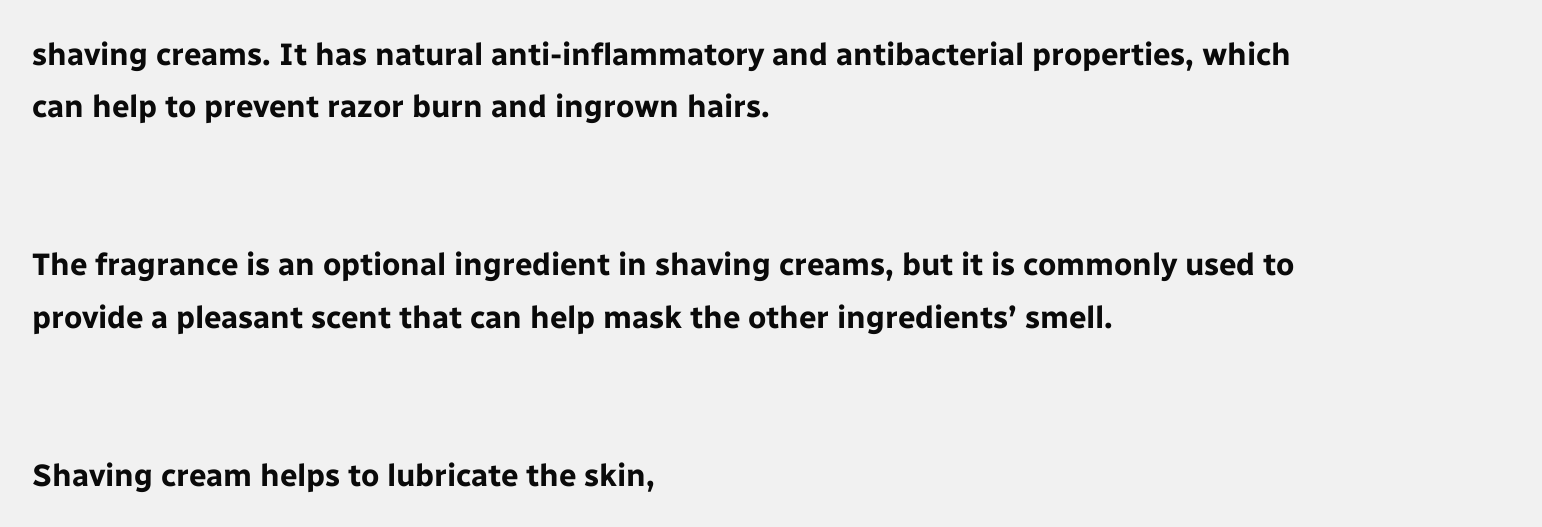shaving creams. It has natural anti-inflammatory and antibacterial properties, which can help to prevent razor burn and ingrown hairs.


The fragrance is an optional ingredient in shaving creams, but it is commonly used to provide a pleasant scent that can help mask the other ingredients’ smell.


Shaving cream helps to lubricate the skin,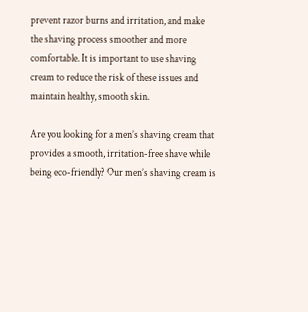prevent razor burns and irritation, and make the shaving process smoother and more comfortable. It is important to use shaving cream to reduce the risk of these issues and maintain healthy, smooth skin.

Are you looking for a men’s shaving cream that provides a smooth, irritation-free shave while being eco-friendly? Our men’s shaving cream is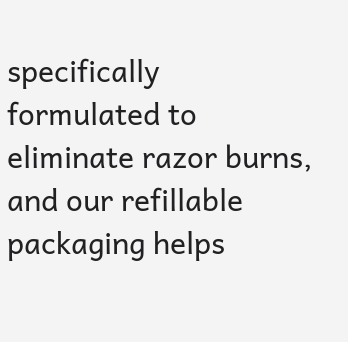specifically formulated to eliminate razor burns, and our refillable packaging helps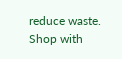reduce waste. Shop with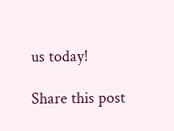us today!

Share this post